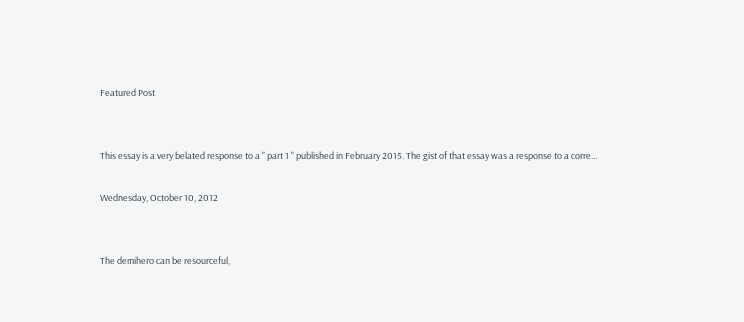Featured Post


This essay is a very belated response to a " part 1 " published in February 2015. The gist of that essay was a response to a corre...

Wednesday, October 10, 2012


The demihero can be resourceful,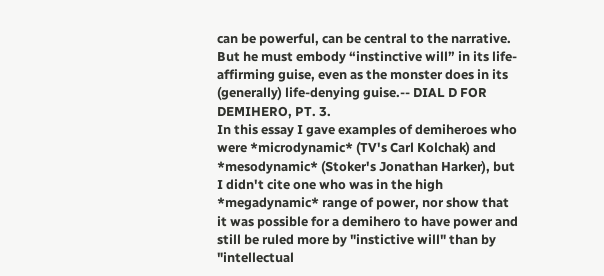can be powerful, can be central to the narrative.  But he must embody “instinctive will” in its life-affirming guise, even as the monster does in its (generally) life-denying guise.-- DIAL D FOR DEMIHERO, PT. 3.
In this essay I gave examples of demiheroes who were *microdynamic* (TV's Carl Kolchak) and *mesodynamic* (Stoker's Jonathan Harker), but I didn't cite one who was in the high *megadynamic* range of power, nor show that it was possible for a demihero to have power and still be ruled more by "instictive will" than by "intellectual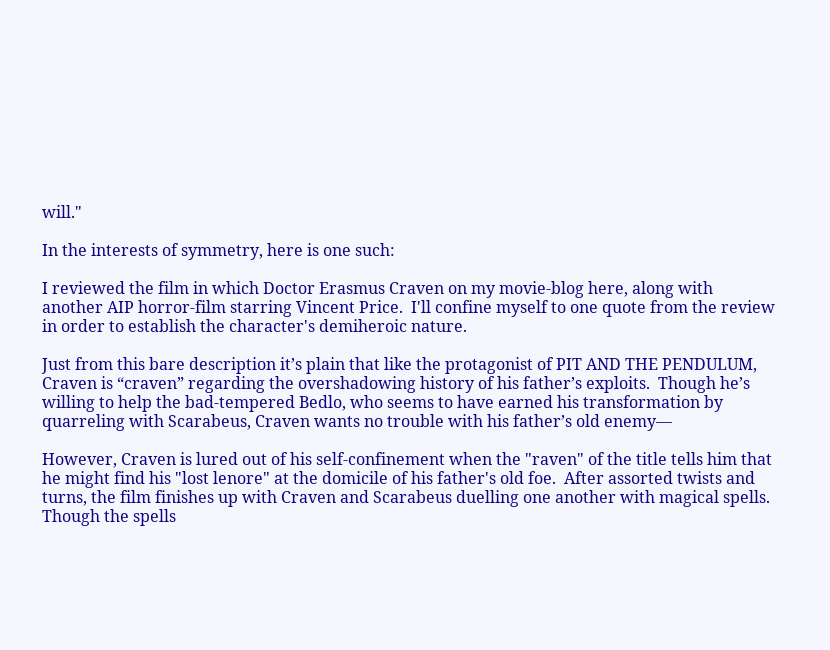will."

In the interests of symmetry, here is one such:

I reviewed the film in which Doctor Erasmus Craven on my movie-blog here, along with another AIP horror-film starring Vincent Price.  I'll confine myself to one quote from the review in order to establish the character's demiheroic nature.

Just from this bare description it’s plain that like the protagonist of PIT AND THE PENDULUM, Craven is “craven” regarding the overshadowing history of his father’s exploits.  Though he’s willing to help the bad-tempered Bedlo, who seems to have earned his transformation by quarreling with Scarabeus, Craven wants no trouble with his father’s old enemy—

However, Craven is lured out of his self-confinement when the "raven" of the title tells him that he might find his "lost lenore" at the domicile of his father's old foe.  After assorted twists and turns, the film finishes up with Craven and Scarabeus duelling one another with magical spells.  Though the spells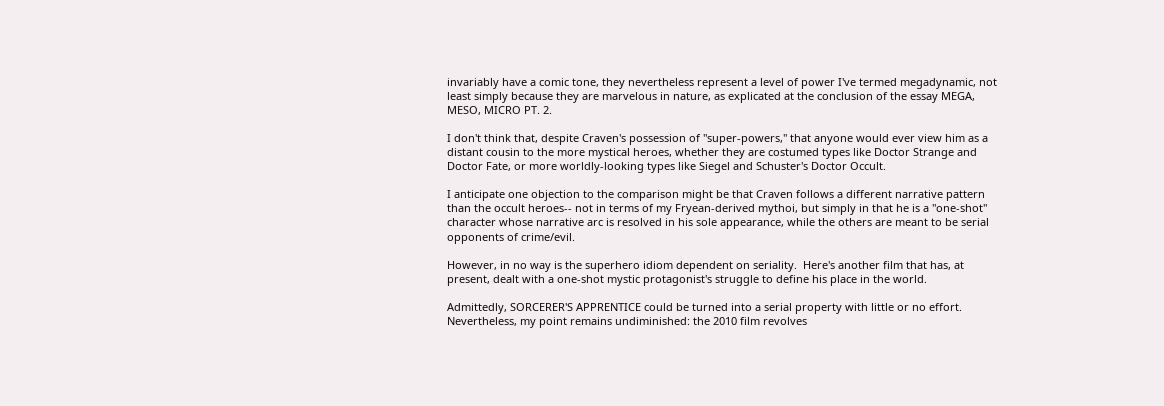invariably have a comic tone, they nevertheless represent a level of power I've termed megadynamic, not least simply because they are marvelous in nature, as explicated at the conclusion of the essay MEGA, MESO, MICRO PT. 2.

I don't think that, despite Craven's possession of "super-powers," that anyone would ever view him as a distant cousin to the more mystical heroes, whether they are costumed types like Doctor Strange and Doctor Fate, or more worldly-looking types like Siegel and Schuster's Doctor Occult.

I anticipate one objection to the comparison might be that Craven follows a different narrative pattern than the occult heroes-- not in terms of my Fryean-derived mythoi, but simply in that he is a "one-shot" character whose narrative arc is resolved in his sole appearance, while the others are meant to be serial opponents of crime/evil.

However, in no way is the superhero idiom dependent on seriality.  Here's another film that has, at present, dealt with a one-shot mystic protagonist's struggle to define his place in the world.

Admittedly, SORCERER'S APPRENTICE could be turned into a serial property with little or no effort.  Nevertheless, my point remains undiminished: the 2010 film revolves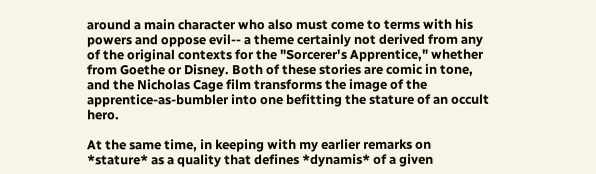around a main character who also must come to terms with his powers and oppose evil-- a theme certainly not derived from any of the original contexts for the "Sorcerer's Apprentice," whether from Goethe or Disney. Both of these stories are comic in tone, and the Nicholas Cage film transforms the image of the apprentice-as-bumbler into one befitting the stature of an occult hero.

At the same time, in keeping with my earlier remarks on *stature* as a quality that defines *dynamis* of a given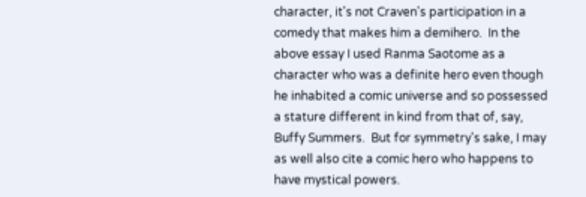character, it's not Craven's participation in a comedy that makes him a demihero.  In the above essay I used Ranma Saotome as a character who was a definite hero even though he inhabited a comic universe and so possessed a stature different in kind from that of, say, Buffy Summers.  But for symmetry's sake, I may as well also cite a comic hero who happens to have mystical powers.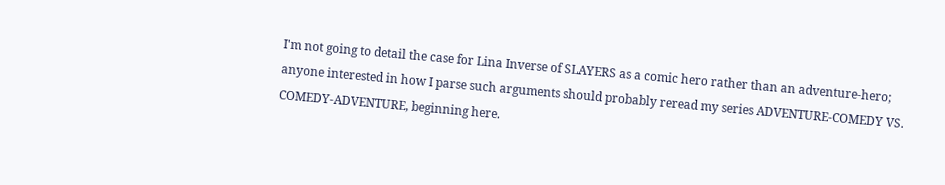I'm not going to detail the case for Lina Inverse of SLAYERS as a comic hero rather than an adventure-hero; anyone interested in how I parse such arguments should probably reread my series ADVENTURE-COMEDY VS. COMEDY-ADVENTURE, beginning here.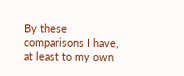By these comparisons I have, at least to my own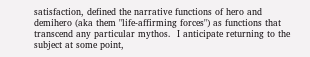satisfaction, defined the narrative functions of hero and demihero (aka them "life-affirming forces") as functions that transcend any particular mythos.  I anticipate returning to the subject at some point,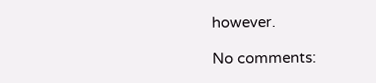however.

No comments: